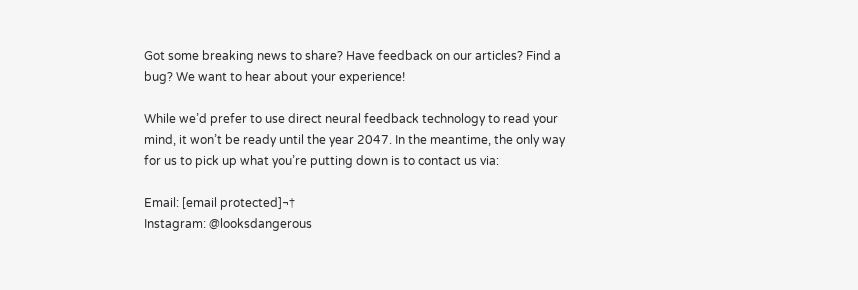Got some breaking news to share? Have feedback on our articles? Find a bug? We want to hear about your experience!

While we’d prefer to use direct neural feedback technology to read your mind, it won’t be ready until the year 2047. In the meantime, the only way for us to pick up what you’re putting down is to contact us via:

Email: [email protected]¬†
Instagram: @looksdangerous